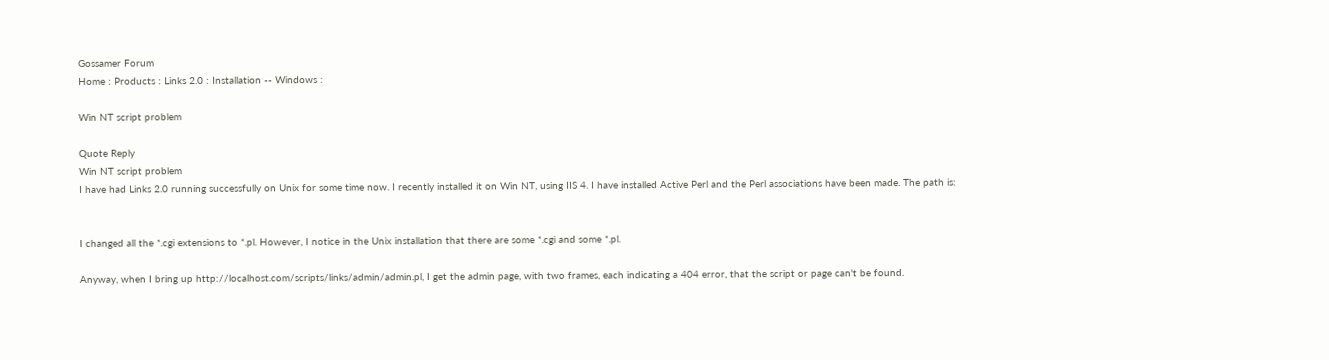Gossamer Forum
Home : Products : Links 2.0 : Installation -- Windows :

Win NT script problem

Quote Reply
Win NT script problem
I have had Links 2.0 running successfully on Unix for some time now. I recently installed it on Win NT, using IIS 4. I have installed Active Perl and the Perl associations have been made. The path is:


I changed all the *.cgi extensions to *.pl. However, I notice in the Unix installation that there are some *.cgi and some *.pl.

Anyway, when I bring up http://localhost.com/scripts/links/admin/admin.pl, I get the admin page, with two frames, each indicating a 404 error, that the script or page can't be found.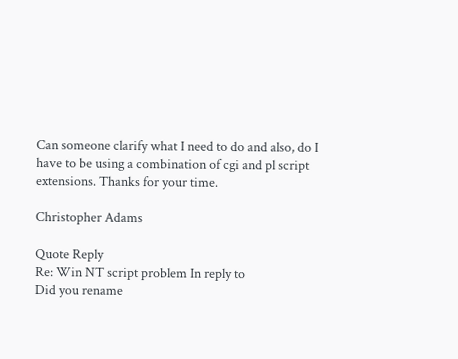Can someone clarify what I need to do and also, do I have to be using a combination of cgi and pl script extensions. Thanks for your time.

Christopher Adams

Quote Reply
Re: Win NT script problem In reply to
Did you rename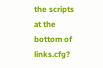the scripts at the bottom of links.cfg?